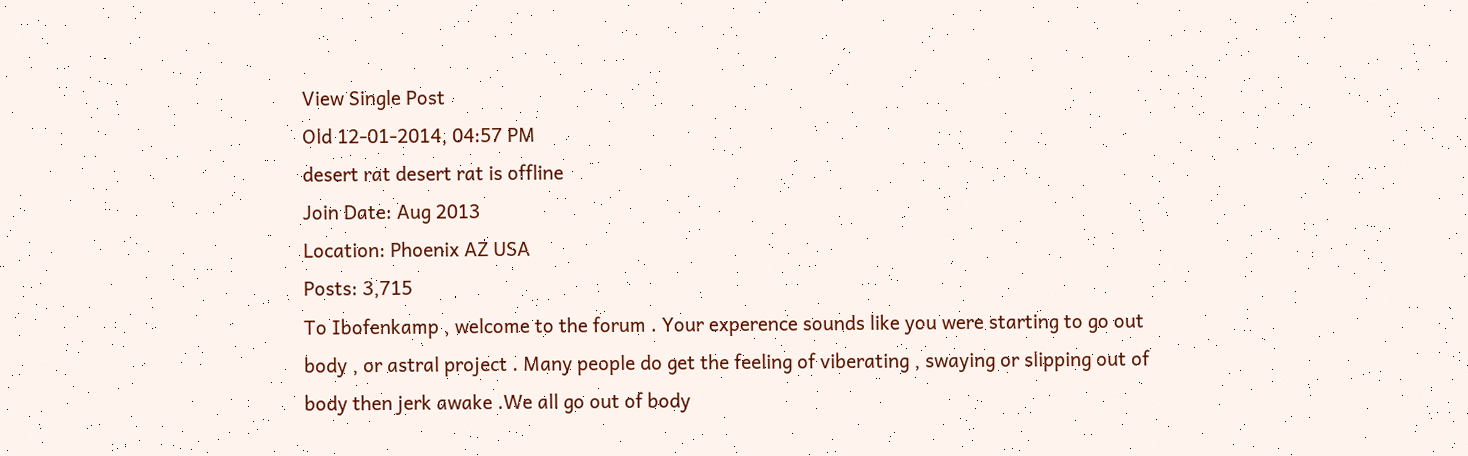View Single Post
Old 12-01-2014, 04:57 PM
desert rat desert rat is offline
Join Date: Aug 2013
Location: Phoenix AZ USA
Posts: 3,715
To Ibofenkamp , welcome to the forum . Your experence sounds like you were starting to go out body , or astral project . Many people do get the feeling of viberating , swaying or slipping out of body then jerk awake .We all go out of body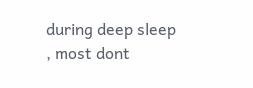during deep sleep , most dont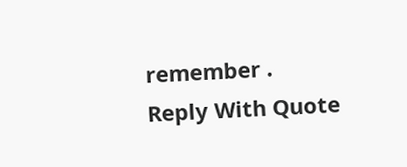remember .
Reply With Quote